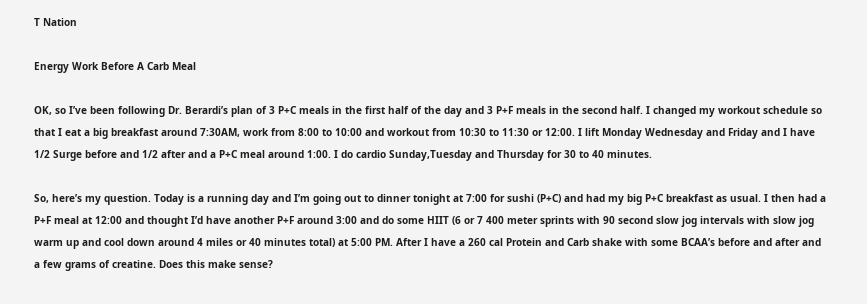T Nation

Energy Work Before A Carb Meal

OK, so I’ve been following Dr. Berardi’s plan of 3 P+C meals in the first half of the day and 3 P+F meals in the second half. I changed my workout schedule so that I eat a big breakfast around 7:30AM, work from 8:00 to 10:00 and workout from 10:30 to 11:30 or 12:00. I lift Monday Wednesday and Friday and I have 1/2 Surge before and 1/2 after and a P+C meal around 1:00. I do cardio Sunday,Tuesday and Thursday for 30 to 40 minutes.

So, here’s my question. Today is a running day and I’m going out to dinner tonight at 7:00 for sushi (P+C) and had my big P+C breakfast as usual. I then had a P+F meal at 12:00 and thought I’d have another P+F around 3:00 and do some HIIT (6 or 7 400 meter sprints with 90 second slow jog intervals with slow jog warm up and cool down around 4 miles or 40 minutes total) at 5:00 PM. After I have a 260 cal Protein and Carb shake with some BCAA’s before and after and a few grams of creatine. Does this make sense?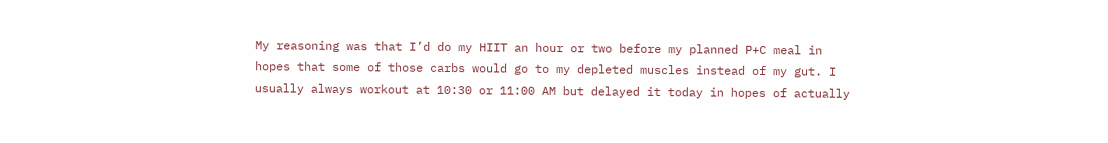My reasoning was that I’d do my HIIT an hour or two before my planned P+C meal in hopes that some of those carbs would go to my depleted muscles instead of my gut. I usually always workout at 10:30 or 11:00 AM but delayed it today in hopes of actually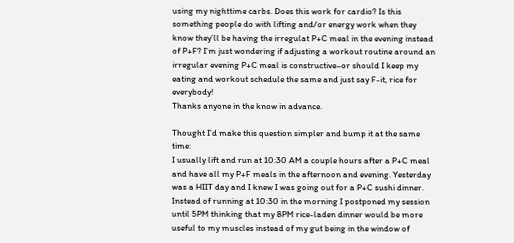using my nighttime carbs. Does this work for cardio? Is this something people do with lifting and/or energy work when they know they’ll be having the irregulat P+C meal in the evening instead of P+F? I’m just wondering if adjusting a workout routine around an irregular evening P+C meal is constructive–or should I keep my eating and workout schedule the same and just say F-it, rice for everybody!
Thanks anyone in the know in advance.

Thought I’d make this question simpler and bump it at the same time:
I usually lift and run at 10:30 AM a couple hours after a P+C meal and have all my P+F meals in the afternoon and evening. Yesterday was a HIIT day and I knew I was going out for a P+C sushi dinner. Instead of running at 10:30 in the morning I postponed my session until 5PM thinking that my 8PM rice-laden dinner would be more useful to my muscles instead of my gut being in the window of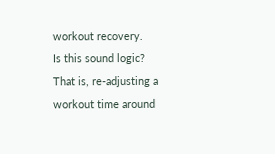workout recovery.
Is this sound logic? That is, re-adjusting a workout time around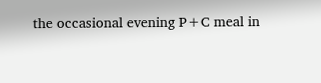the occasional evening P+C meal in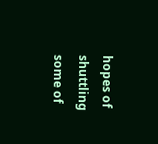hopes of shuttling some of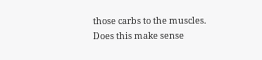those carbs to the muscles. Does this make sense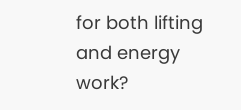for both lifting and energy work?